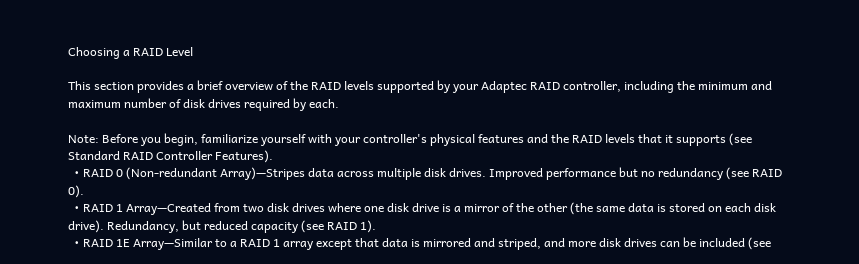Choosing a RAID Level

This section provides a brief overview of the RAID levels supported by your Adaptec RAID controller, including the minimum and maximum number of disk drives required by each.

Note: Before you begin, familiarize yourself with your controller's physical features and the RAID levels that it supports (see Standard RAID Controller Features).
  • RAID 0 (Non-redundant Array)—Stripes data across multiple disk drives. Improved performance but no redundancy (see RAID 0).
  • RAID 1 Array—Created from two disk drives where one disk drive is a mirror of the other (the same data is stored on each disk drive). Redundancy, but reduced capacity (see RAID 1).
  • RAID 1E Array—Similar to a RAID 1 array except that data is mirrored and striped, and more disk drives can be included (see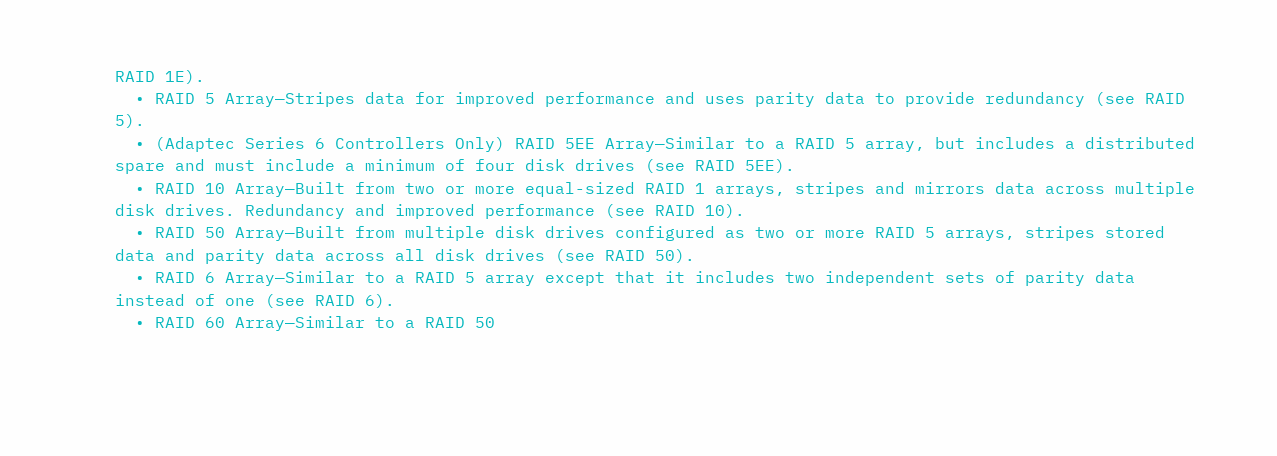RAID 1E).
  • RAID 5 Array—Stripes data for improved performance and uses parity data to provide redundancy (see RAID 5).
  • (Adaptec Series 6 Controllers Only) RAID 5EE Array—Similar to a RAID 5 array, but includes a distributed spare and must include a minimum of four disk drives (see RAID 5EE).
  • RAID 10 Array—Built from two or more equal-sized RAID 1 arrays, stripes and mirrors data across multiple disk drives. Redundancy and improved performance (see RAID 10).
  • RAID 50 Array—Built from multiple disk drives configured as two or more RAID 5 arrays, stripes stored data and parity data across all disk drives (see RAID 50).
  • RAID 6 Array—Similar to a RAID 5 array except that it includes two independent sets of parity data instead of one (see RAID 6).
  • RAID 60 Array—Similar to a RAID 50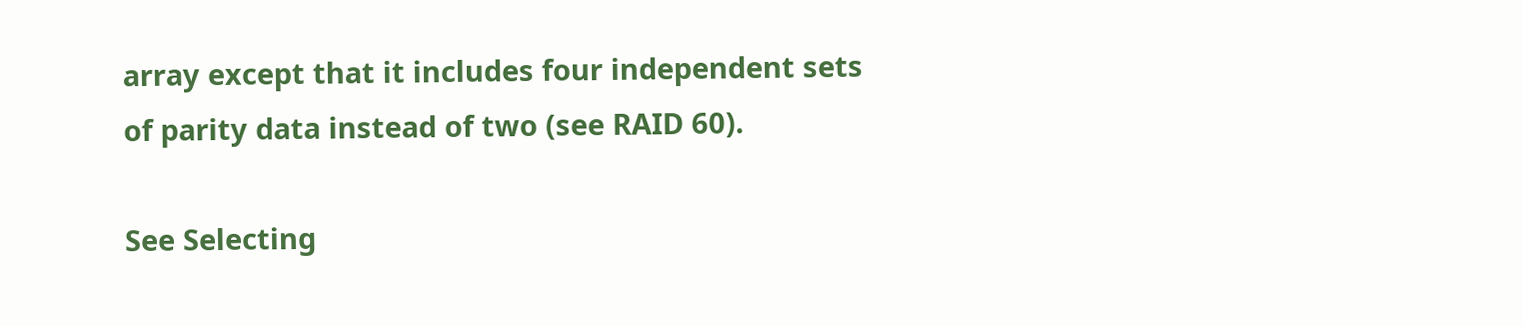array except that it includes four independent sets of parity data instead of two (see RAID 60).

See Selecting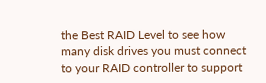the Best RAID Level to see how many disk drives you must connect to your RAID controller to support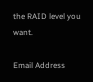the RAID level you want.

Email Address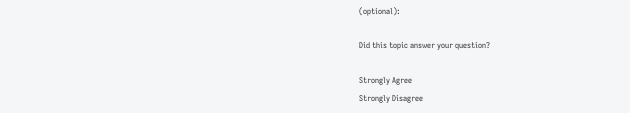(optional):

Did this topic answer your question?

Strongly Agree
Strongly Disagree